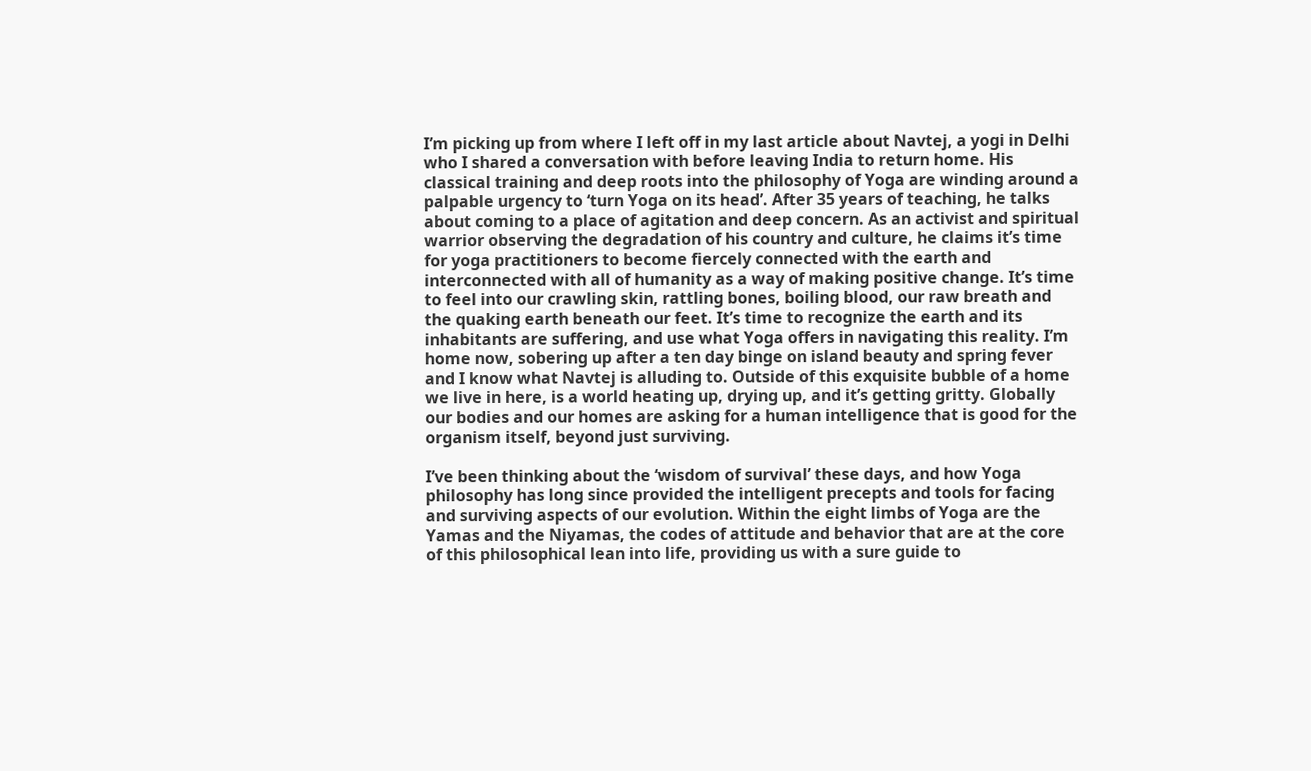I’m picking up from where I left off in my last article about Navtej, a yogi in Delhi who I shared a conversation with before leaving India to return home. His classical training and deep roots into the philosophy of Yoga are winding around a palpable urgency to ‘turn Yoga on its head’. After 35 years of teaching, he talks about coming to a place of agitation and deep concern. As an activist and spiritual warrior observing the degradation of his country and culture, he claims it’s time for yoga practitioners to become fiercely connected with the earth and interconnected with all of humanity as a way of making positive change. It’s time to feel into our crawling skin, rattling bones, boiling blood, our raw breath and the quaking earth beneath our feet. It’s time to recognize the earth and its inhabitants are suffering, and use what Yoga offers in navigating this reality. I’m home now, sobering up after a ten day binge on island beauty and spring fever and I know what Navtej is alluding to. Outside of this exquisite bubble of a home we live in here, is a world heating up, drying up, and it’s getting gritty. Globally our bodies and our homes are asking for a human intelligence that is good for the organism itself, beyond just surviving.

I’ve been thinking about the ‘wisdom of survival’ these days, and how Yoga philosophy has long since provided the intelligent precepts and tools for facing and surviving aspects of our evolution. Within the eight limbs of Yoga are the Yamas and the Niyamas, the codes of attitude and behavior that are at the core of this philosophical lean into life, providing us with a sure guide to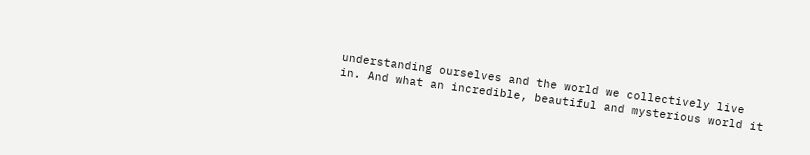understanding ourselves and the world we collectively live in. And what an incredible, beautiful and mysterious world it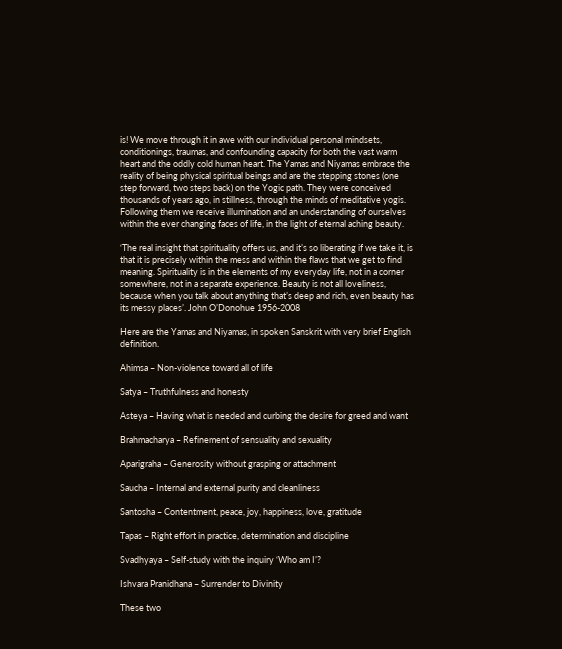is! We move through it in awe with our individual personal mindsets, conditionings, traumas, and confounding capacity for both the vast warm heart and the oddly cold human heart. The Yamas and Niyamas embrace the reality of being physical spiritual beings and are the stepping stones (one step forward, two steps back) on the Yogic path. They were conceived thousands of years ago, in stillness, through the minds of meditative yogis. Following them we receive illumination and an understanding of ourselves within the ever changing faces of life, in the light of eternal aching beauty.

‘The real insight that spirituality offers us, and it’s so liberating if we take it, is that it is precisely within the mess and within the flaws that we get to find meaning. Spirituality is in the elements of my everyday life, not in a corner somewhere, not in a separate experience. Beauty is not all loveliness, because when you talk about anything that’s deep and rich, even beauty has its messy places’. John O’Donohue 1956-2008

Here are the Yamas and Niyamas, in spoken Sanskrit with very brief English definition.

Ahimsa – Non-violence toward all of life

Satya – Truthfulness and honesty

Asteya – Having what is needed and curbing the desire for greed and want

Brahmacharya – Refinement of sensuality and sexuality

Aparigraha – Generosity without grasping or attachment

Saucha – Internal and external purity and cleanliness

Santosha – Contentment, peace, joy, happiness, love, gratitude

Tapas – Right effort in practice, determination and discipline

Svadhyaya – Self-study with the inquiry ‘Who am I’?

Ishvara Pranidhana – Surrender to Divinity

These two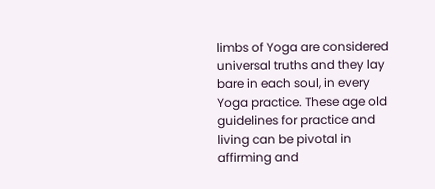limbs of Yoga are considered universal truths and they lay bare in each soul, in every Yoga practice. These age old guidelines for practice and living can be pivotal in affirming and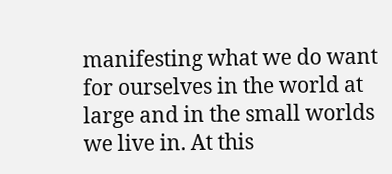manifesting what we do want for ourselves in the world at large and in the small worlds we live in. At this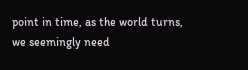point in time, as the world turns, we seemingly need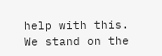help with this. We stand on the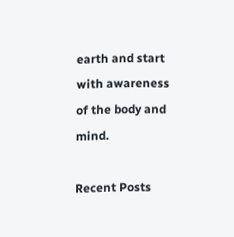earth and start with awareness of the body and mind.

Recent Posts